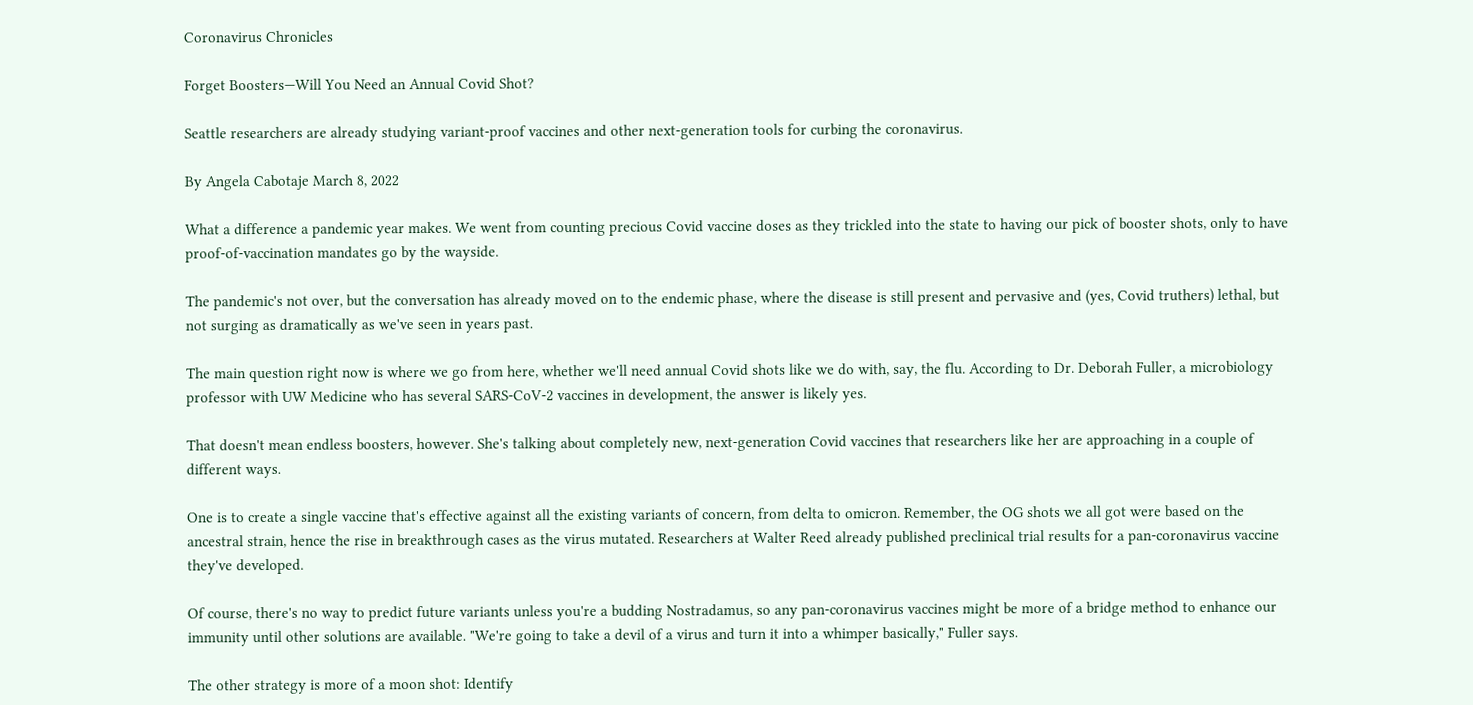Coronavirus Chronicles

Forget Boosters—Will You Need an Annual Covid Shot?

Seattle researchers are already studying variant-proof vaccines and other next-generation tools for curbing the coronavirus.

By Angela Cabotaje March 8, 2022

What a difference a pandemic year makes. We went from counting precious Covid vaccine doses as they trickled into the state to having our pick of booster shots, only to have proof-of-vaccination mandates go by the wayside.

The pandemic's not over, but the conversation has already moved on to the endemic phase, where the disease is still present and pervasive and (yes, Covid truthers) lethal, but not surging as dramatically as we've seen in years past.

The main question right now is where we go from here, whether we'll need annual Covid shots like we do with, say, the flu. According to Dr. Deborah Fuller, a microbiology professor with UW Medicine who has several SARS-CoV-2 vaccines in development, the answer is likely yes.

That doesn't mean endless boosters, however. She's talking about completely new, next-generation Covid vaccines that researchers like her are approaching in a couple of different ways.

One is to create a single vaccine that's effective against all the existing variants of concern, from delta to omicron. Remember, the OG shots we all got were based on the ancestral strain, hence the rise in breakthrough cases as the virus mutated. Researchers at Walter Reed already published preclinical trial results for a pan-coronavirus vaccine they've developed.

Of course, there's no way to predict future variants unless you're a budding Nostradamus, so any pan-coronavirus vaccines might be more of a bridge method to enhance our immunity until other solutions are available. "We're going to take a devil of a virus and turn it into a whimper basically," Fuller says.

The other strategy is more of a moon shot: Identify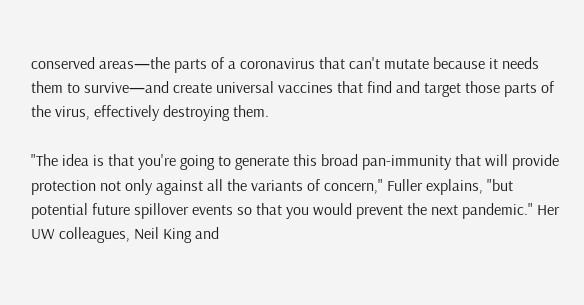conserved areas—the parts of a coronavirus that can't mutate because it needs them to survive—and create universal vaccines that find and target those parts of the virus, effectively destroying them.

"The idea is that you're going to generate this broad pan-immunity that will provide protection not only against all the variants of concern," Fuller explains, "but potential future spillover events so that you would prevent the next pandemic." Her UW colleagues, Neil King and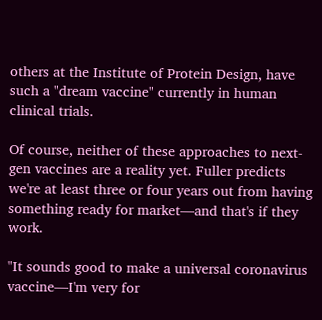others at the Institute of Protein Design, have such a "dream vaccine" currently in human clinical trials.

Of course, neither of these approaches to next-gen vaccines are a reality yet. Fuller predicts we're at least three or four years out from having something ready for market—and that's if they work.

"It sounds good to make a universal coronavirus vaccine—I'm very for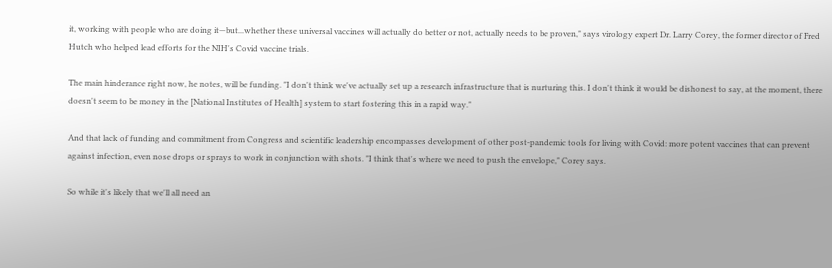it, working with people who are doing it—but...whether these universal vaccines will actually do better or not, actually needs to be proven," says virology expert Dr. Larry Corey, the former director of Fred Hutch who helped lead efforts for the NIH's Covid vaccine trials.

The main hinderance right now, he notes, will be funding. "I don't think we've actually set up a research infrastructure that is nurturing this. I don't think it would be dishonest to say, at the moment, there doesn't seem to be money in the [National Institutes of Health] system to start fostering this in a rapid way."

And that lack of funding and commitment from Congress and scientific leadership encompasses development of other post-pandemic tools for living with Covid: more potent vaccines that can prevent against infection, even nose drops or sprays to work in conjunction with shots. "I think that's where we need to push the envelope," Corey says.

So while it's likely that we'll all need an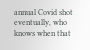annual Covid shot eventually, who knows when that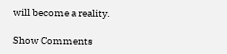will become a reality.

Show Comments